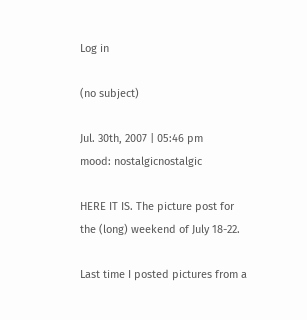Log in

(no subject)

Jul. 30th, 2007 | 05:46 pm
mood: nostalgicnostalgic

HERE IT IS. The picture post for the (long) weekend of July 18-22.

Last time I posted pictures from a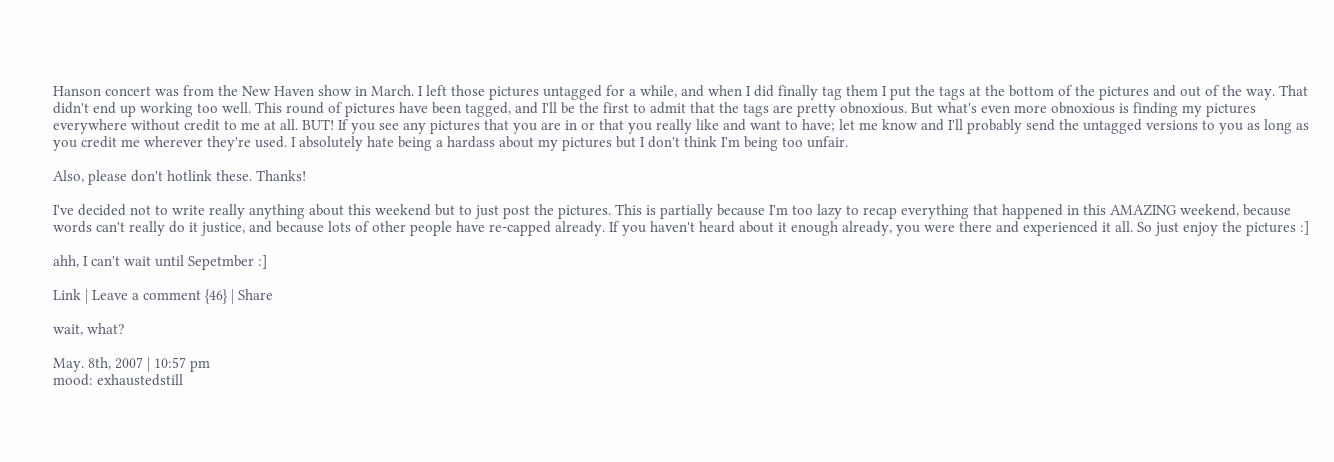Hanson concert was from the New Haven show in March. I left those pictures untagged for a while, and when I did finally tag them I put the tags at the bottom of the pictures and out of the way. That didn't end up working too well. This round of pictures have been tagged, and I'll be the first to admit that the tags are pretty obnoxious. But what's even more obnoxious is finding my pictures everywhere without credit to me at all. BUT! If you see any pictures that you are in or that you really like and want to have; let me know and I'll probably send the untagged versions to you as long as you credit me wherever they're used. I absolutely hate being a hardass about my pictures but I don't think I'm being too unfair.

Also, please don't hotlink these. Thanks!

I've decided not to write really anything about this weekend but to just post the pictures. This is partially because I'm too lazy to recap everything that happened in this AMAZING weekend, because words can't really do it justice, and because lots of other people have re-capped already. If you haven't heard about it enough already, you were there and experienced it all. So just enjoy the pictures :]

ahh, I can't wait until Sepetmber :]

Link | Leave a comment {46} | Share

wait, what?

May. 8th, 2007 | 10:57 pm
mood: exhaustedstill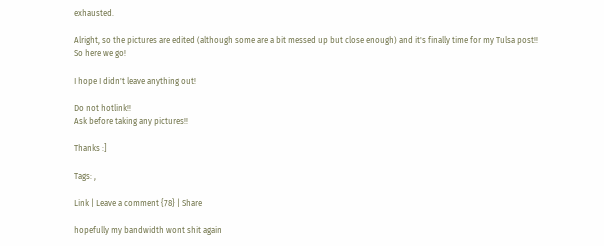exhausted.

Alright, so the pictures are edited (although some are a bit messed up but close enough) and it's finally time for my Tulsa post!! So here we go!

I hope I didn't leave anything out!

Do not hotlink!!
Ask before taking any pictures!!

Thanks :]

Tags: ,

Link | Leave a comment {78} | Share

hopefully my bandwidth wont shit again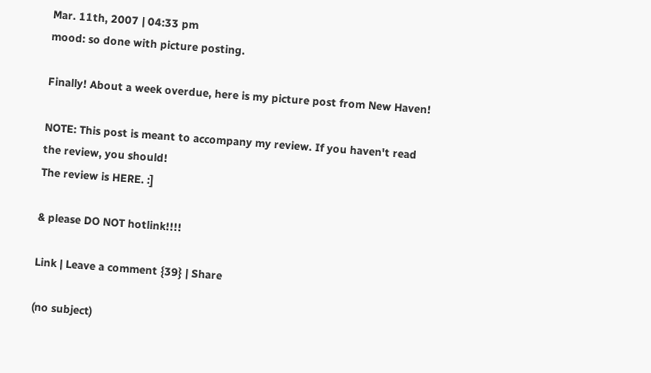Mar. 11th, 2007 | 04:33 pm
mood: so done with picture posting.

Finally! About a week overdue, here is my picture post from New Haven!

NOTE: This post is meant to accompany my review. If you haven't read the review, you should!
The review is HERE. :]

& please DO NOT hotlink!!!!

Link | Leave a comment {39} | Share

(no subject)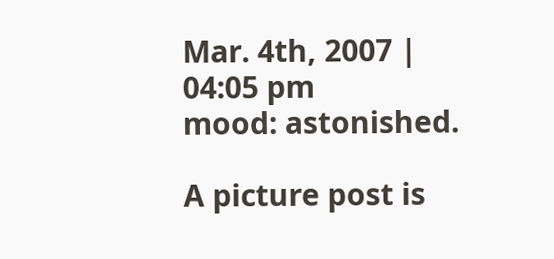Mar. 4th, 2007 | 04:05 pm
mood: astonished.

A picture post is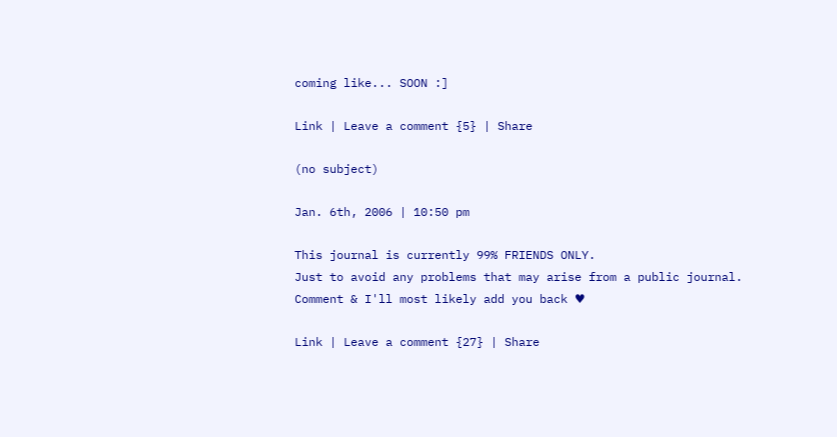coming like... SOON :]

Link | Leave a comment {5} | Share

(no subject)

Jan. 6th, 2006 | 10:50 pm

This journal is currently 99% FRIENDS ONLY.
Just to avoid any problems that may arise from a public journal.
Comment & I'll most likely add you back ♥

Link | Leave a comment {27} | Share